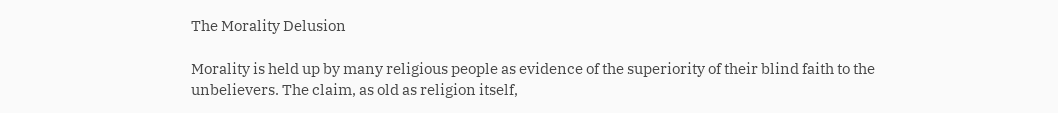The Morality Delusion

Morality is held up by many religious people as evidence of the superiority of their blind faith to the unbelievers. The claim, as old as religion itself,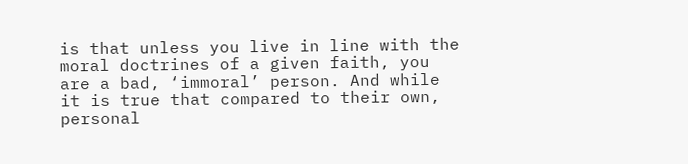is that unless you live in line with the moral doctrines of a given faith, you are a bad, ‘immoral’ person. And while it is true that compared to their own, personal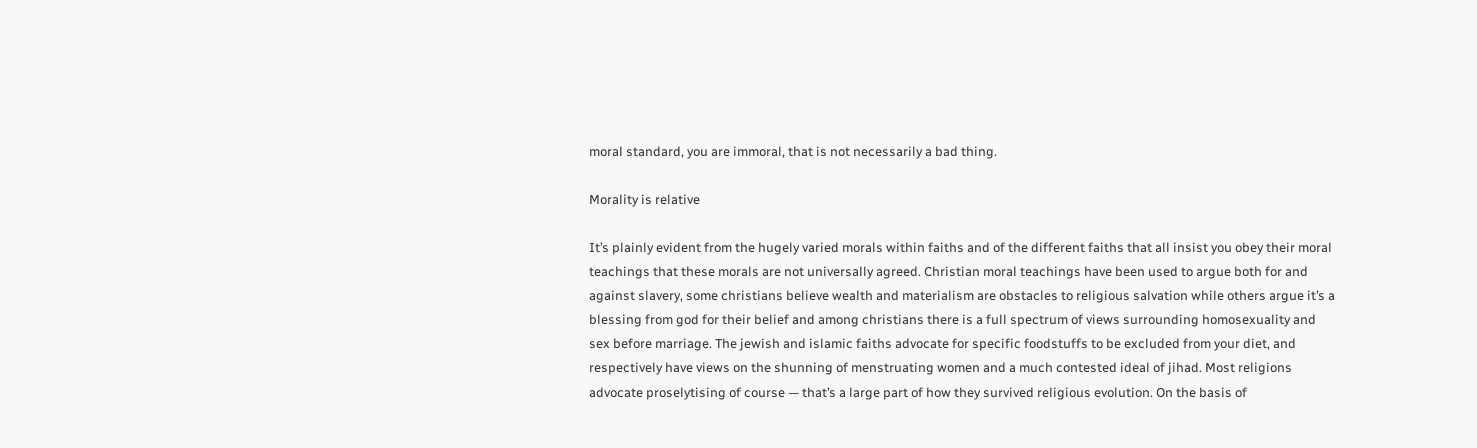moral standard, you are immoral, that is not necessarily a bad thing.

Morality is relative

It’s plainly evident from the hugely varied morals within faiths and of the different faiths that all insist you obey their moral teachings that these morals are not universally agreed. Christian moral teachings have been used to argue both for and against slavery, some christians believe wealth and materialism are obstacles to religious salvation while others argue it’s a blessing from god for their belief and among christians there is a full spectrum of views surrounding homosexuality and sex before marriage. The jewish and islamic faiths advocate for specific foodstuffs to be excluded from your diet, and respectively have views on the shunning of menstruating women and a much contested ideal of jihad. Most religions advocate proselytising of course — that’s a large part of how they survived religious evolution. On the basis of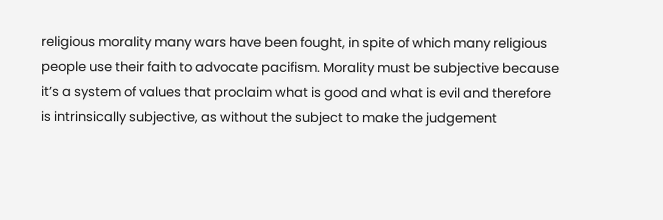religious morality many wars have been fought, in spite of which many religious people use their faith to advocate pacifism. Morality must be subjective because it’s a system of values that proclaim what is good and what is evil and therefore is intrinsically subjective, as without the subject to make the judgement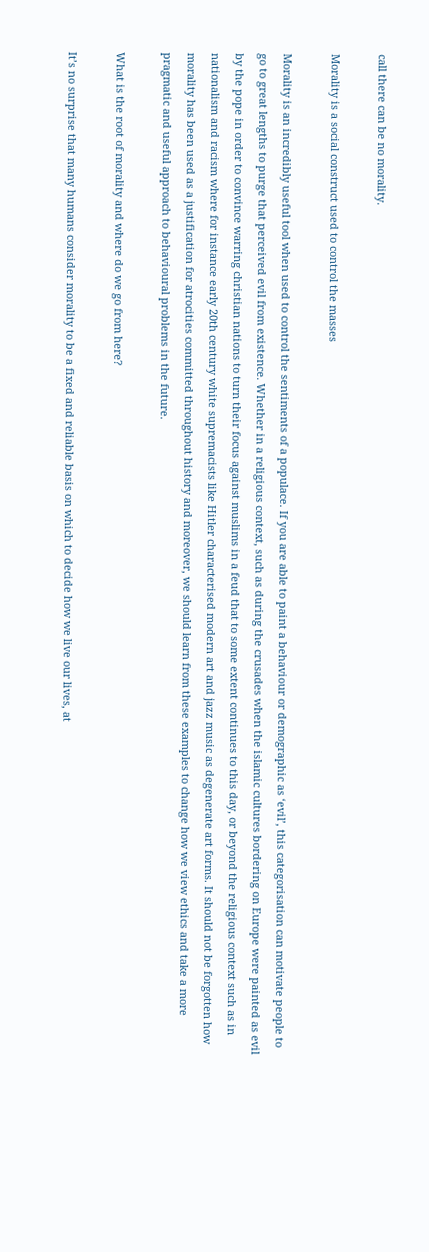call there can be no morality.

Morality is a social construct used to control the masses

Morality is an incredibly useful tool when used to control the sentiments of a populace. If you are able to paint a behaviour or demographic as ‘evil’, this categorisation can motivate people to go to great lengths to purge that perceived evil from existence. Whether in a religious context, such as during the crusades when the islamic cultures bordering on Europe were painted as evil by the pope in order to convince warring christian nations to turn their focus against muslims in a feud that to some extent continues to this day, or beyond the religious context such as in nationalism and racism where for instance early 20th century white supremacists like Hitler characterised modern art and jazz music as degenerate art forms. It should not be forgotten how morality has been used as a justification for atrocities committed throughout history and moreover, we should learn from these examples to change how we view ethics and take a more pragmatic and useful approach to behavioural problems in the future.

What is the root of morality and where do we go from here?

It’s no surprise that many humans consider morality to be a fixed and reliable basis on which to decide how we live our lives, at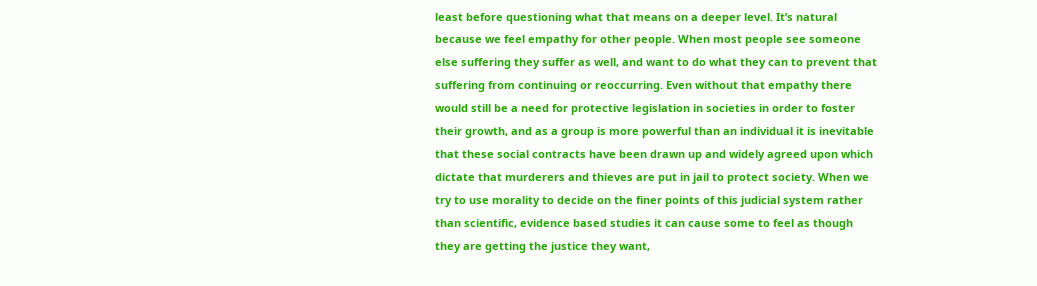least before questioning what that means on a deeper level. It’s natural because we feel empathy for other people. When most people see someone else suffering they suffer as well, and want to do what they can to prevent that suffering from continuing or reoccurring. Even without that empathy there would still be a need for protective legislation in societies in order to foster their growth, and as a group is more powerful than an individual it is inevitable that these social contracts have been drawn up and widely agreed upon which dictate that murderers and thieves are put in jail to protect society. When we try to use morality to decide on the finer points of this judicial system rather than scientific, evidence based studies it can cause some to feel as though they are getting the justice they want,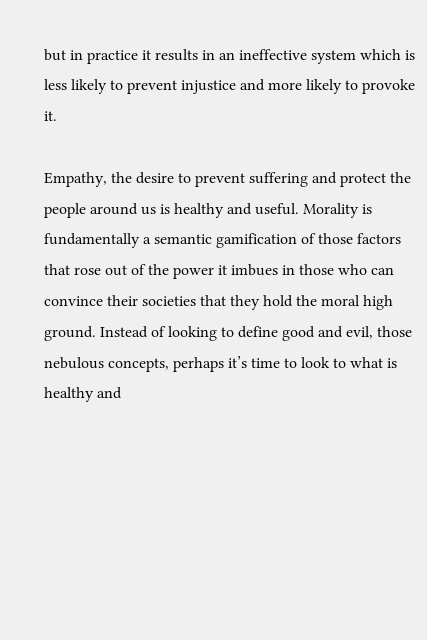but in practice it results in an ineffective system which is less likely to prevent injustice and more likely to provoke it.

Empathy, the desire to prevent suffering and protect the people around us is healthy and useful. Morality is fundamentally a semantic gamification of those factors that rose out of the power it imbues in those who can convince their societies that they hold the moral high ground. Instead of looking to define good and evil, those nebulous concepts, perhaps it’s time to look to what is healthy and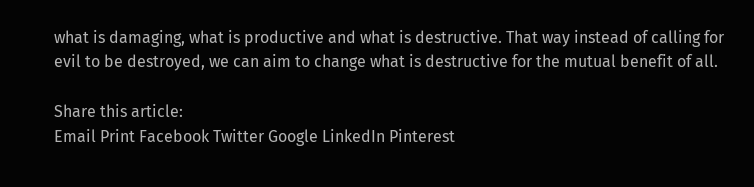what is damaging, what is productive and what is destructive. That way instead of calling for evil to be destroyed, we can aim to change what is destructive for the mutual benefit of all.

Share this article:
Email Print Facebook Twitter Google LinkedIn Pinterest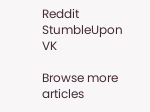Reddit StumbleUpon VK

Browse more articles